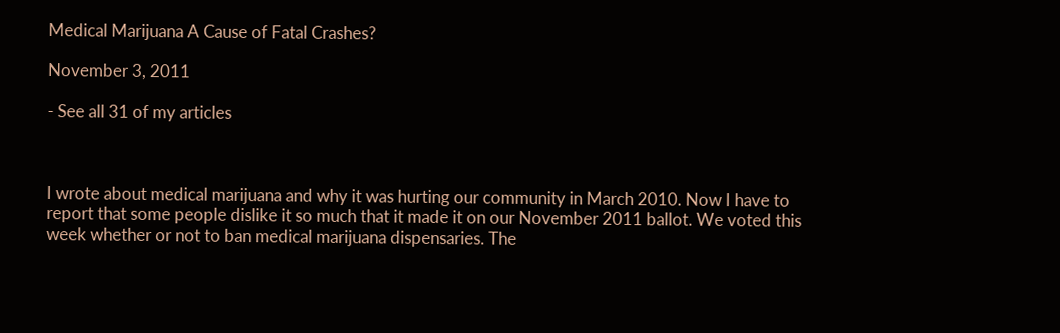Medical Marijuana A Cause of Fatal Crashes?

November 3, 2011

- See all 31 of my articles



I wrote about medical marijuana and why it was hurting our community in March 2010. Now I have to report that some people dislike it so much that it made it on our November 2011 ballot. We voted this week whether or not to ban medical marijuana dispensaries. The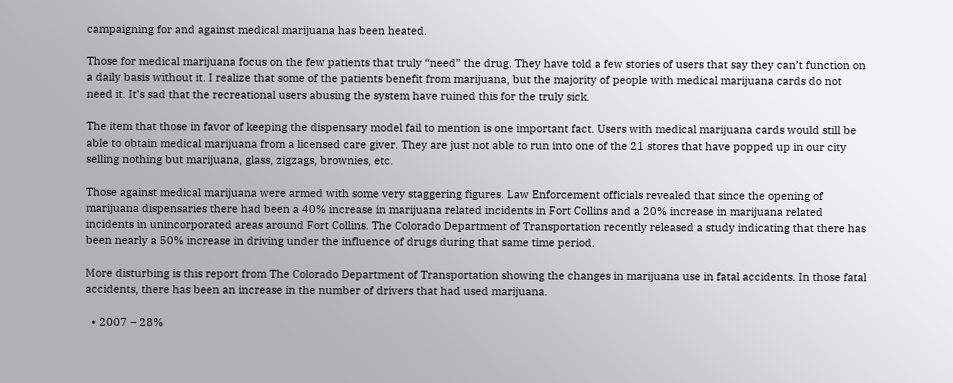campaigning for and against medical marijuana has been heated.

Those for medical marijuana focus on the few patients that truly “need” the drug. They have told a few stories of users that say they can’t function on a daily basis without it. I realize that some of the patients benefit from marijuana, but the majority of people with medical marijuana cards do not need it. It’s sad that the recreational users abusing the system have ruined this for the truly sick.

The item that those in favor of keeping the dispensary model fail to mention is one important fact. Users with medical marijuana cards would still be able to obtain medical marijuana from a licensed care giver. They are just not able to run into one of the 21 stores that have popped up in our city selling nothing but marijuana, glass, zigzags, brownies, etc.

Those against medical marijuana were armed with some very staggering figures. Law Enforcement officials revealed that since the opening of marijuana dispensaries there had been a 40% increase in marijuana related incidents in Fort Collins and a 20% increase in marijuana related incidents in unincorporated areas around Fort Collins. The Colorado Department of Transportation recently released a study indicating that there has been nearly a 50% increase in driving under the influence of drugs during that same time period.

More disturbing is this report from The Colorado Department of Transportation showing the changes in marijuana use in fatal accidents. In those fatal accidents, there has been an increase in the number of drivers that had used marijuana.

  • 2007 – 28%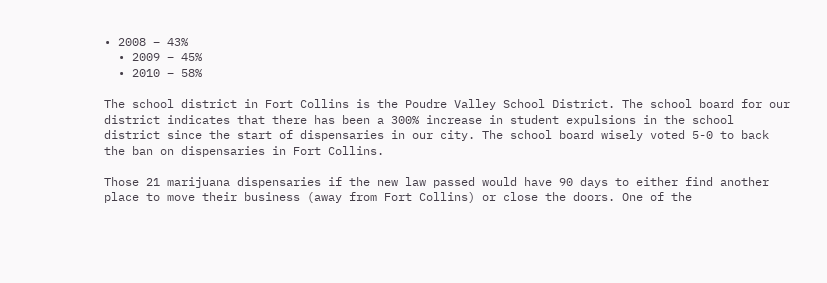• 2008 – 43%
  • 2009 – 45%
  • 2010 – 58%

The school district in Fort Collins is the Poudre Valley School District. The school board for our district indicates that there has been a 300% increase in student expulsions in the school district since the start of dispensaries in our city. The school board wisely voted 5-0 to back the ban on dispensaries in Fort Collins.

Those 21 marijuana dispensaries if the new law passed would have 90 days to either find another place to move their business (away from Fort Collins) or close the doors. One of the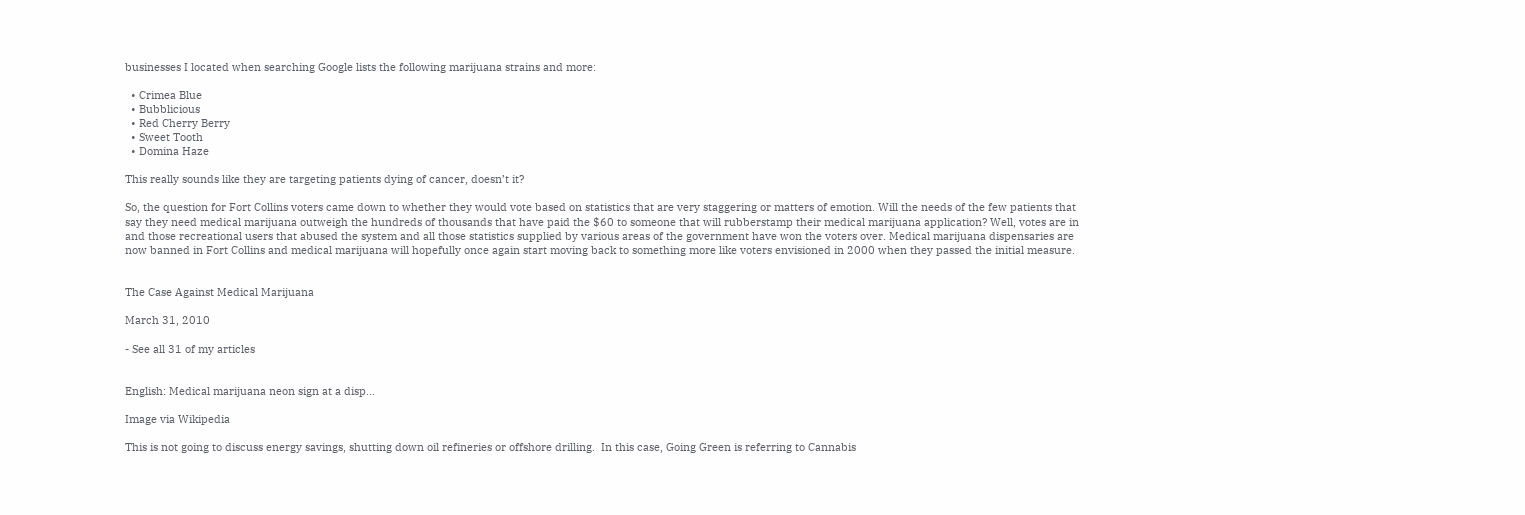businesses I located when searching Google lists the following marijuana strains and more:

  • Crimea Blue
  • Bubblicious
  • Red Cherry Berry
  • Sweet Tooth
  • Domina Haze

This really sounds like they are targeting patients dying of cancer, doesn’t it?

So, the question for Fort Collins voters came down to whether they would vote based on statistics that are very staggering or matters of emotion. Will the needs of the few patients that say they need medical marijuana outweigh the hundreds of thousands that have paid the $60 to someone that will rubberstamp their medical marijuana application? Well, votes are in and those recreational users that abused the system and all those statistics supplied by various areas of the government have won the voters over. Medical marijuana dispensaries are now banned in Fort Collins and medical marijuana will hopefully once again start moving back to something more like voters envisioned in 2000 when they passed the initial measure.


The Case Against Medical Marijuana

March 31, 2010

- See all 31 of my articles


English: Medical marijuana neon sign at a disp...

Image via Wikipedia

This is not going to discuss energy savings, shutting down oil refineries or offshore drilling.  In this case, Going Green is referring to Cannabis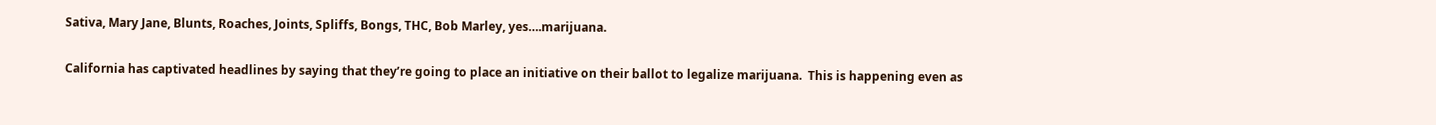Sativa, Mary Jane, Blunts, Roaches, Joints, Spliffs, Bongs, THC, Bob Marley, yes….marijuana.

California has captivated headlines by saying that they’re going to place an initiative on their ballot to legalize marijuana.  This is happening even as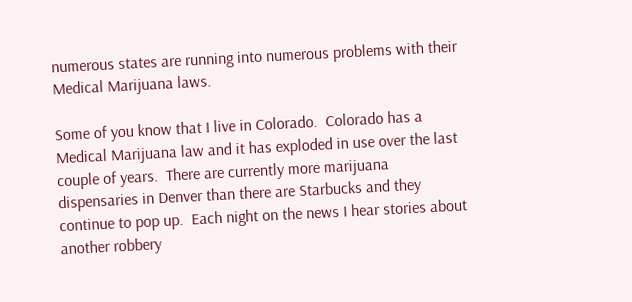numerous states are running into numerous problems with their Medical Marijuana laws.

Some of you know that I live in Colorado.  Colorado has a Medical Marijuana law and it has exploded in use over the last couple of years.  There are currently more marijuana dispensaries in Denver than there are Starbucks and they continue to pop up.  Each night on the news I hear stories about another robbery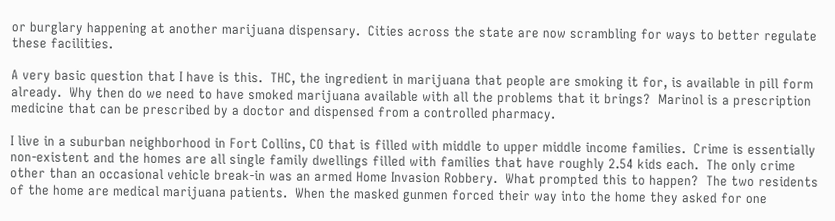or burglary happening at another marijuana dispensary.  Cities across the state are now scrambling for ways to better regulate these facilities.

A very basic question that I have is this.  THC, the ingredient in marijuana that people are smoking it for, is available in pill form already.  Why then do we need to have smoked marijuana available with all the problems that it brings?  Marinol is a prescription medicine that can be prescribed by a doctor and dispensed from a controlled pharmacy.

I live in a suburban neighborhood in Fort Collins, CO that is filled with middle to upper middle income families.  Crime is essentially non-existent and the homes are all single family dwellings filled with families that have roughly 2.54 kids each.  The only crime other than an occasional vehicle break-in was an armed Home Invasion Robbery.  What prompted this to happen?  The two residents of the home are medical marijuana patients.  When the masked gunmen forced their way into the home they asked for one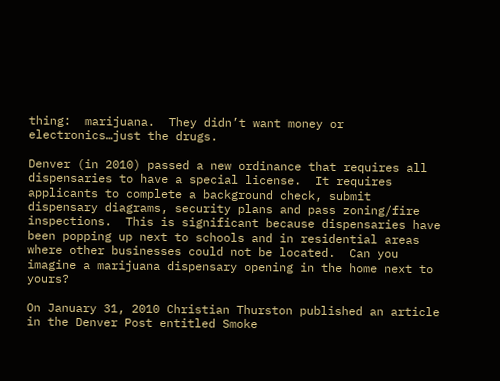thing:  marijuana.  They didn’t want money or electronics…just the drugs.

Denver (in 2010) passed a new ordinance that requires all dispensaries to have a special license.  It requires applicants to complete a background check, submit dispensary diagrams, security plans and pass zoning/fire inspections.  This is significant because dispensaries have been popping up next to schools and in residential areas where other businesses could not be located.  Can you imagine a marijuana dispensary opening in the home next to yours?

On January 31, 2010 Christian Thurston published an article in the Denver Post entitled Smoke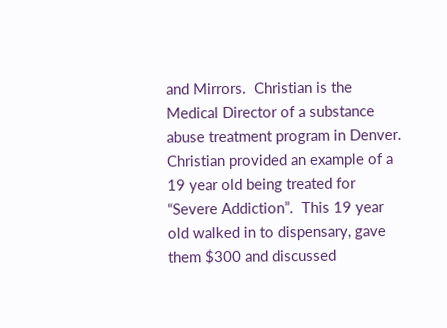and Mirrors.  Christian is the Medical Director of a substance abuse treatment program in Denver.  Christian provided an example of a 19 year old being treated for “Severe Addiction”.  This 19 year old walked in to dispensary, gave them $300 and discussed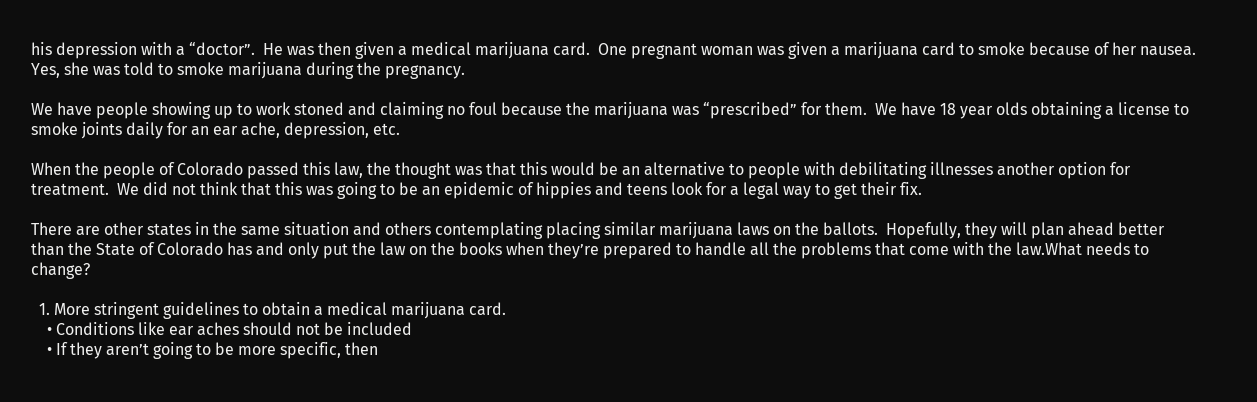his depression with a “doctor”.  He was then given a medical marijuana card.  One pregnant woman was given a marijuana card to smoke because of her nausea.  Yes, she was told to smoke marijuana during the pregnancy.

We have people showing up to work stoned and claiming no foul because the marijuana was “prescribed” for them.  We have 18 year olds obtaining a license to smoke joints daily for an ear ache, depression, etc.

When the people of Colorado passed this law, the thought was that this would be an alternative to people with debilitating illnesses another option for treatment.  We did not think that this was going to be an epidemic of hippies and teens look for a legal way to get their fix.

There are other states in the same situation and others contemplating placing similar marijuana laws on the ballots.  Hopefully, they will plan ahead better than the State of Colorado has and only put the law on the books when they’re prepared to handle all the problems that come with the law.What needs to change?

  1. More stringent guidelines to obtain a medical marijuana card.
    • Conditions like ear aches should not be included
    • If they aren’t going to be more specific, then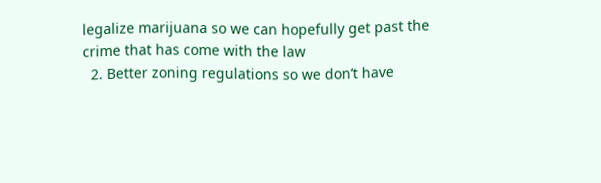legalize marijuana so we can hopefully get past the crime that has come with the law
  2. Better zoning regulations so we don’t have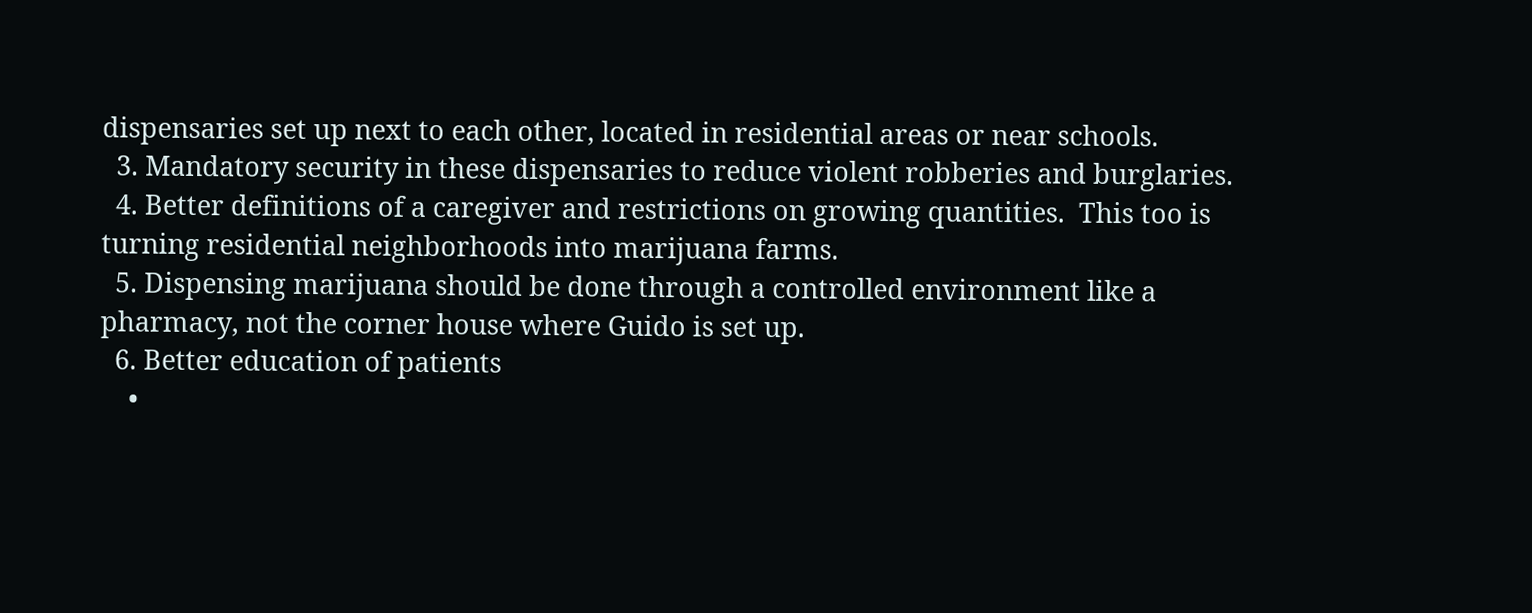dispensaries set up next to each other, located in residential areas or near schools.
  3. Mandatory security in these dispensaries to reduce violent robberies and burglaries.
  4. Better definitions of a caregiver and restrictions on growing quantities.  This too is turning residential neighborhoods into marijuana farms.
  5. Dispensing marijuana should be done through a controlled environment like a pharmacy, not the corner house where Guido is set up.
  6. Better education of patients
    •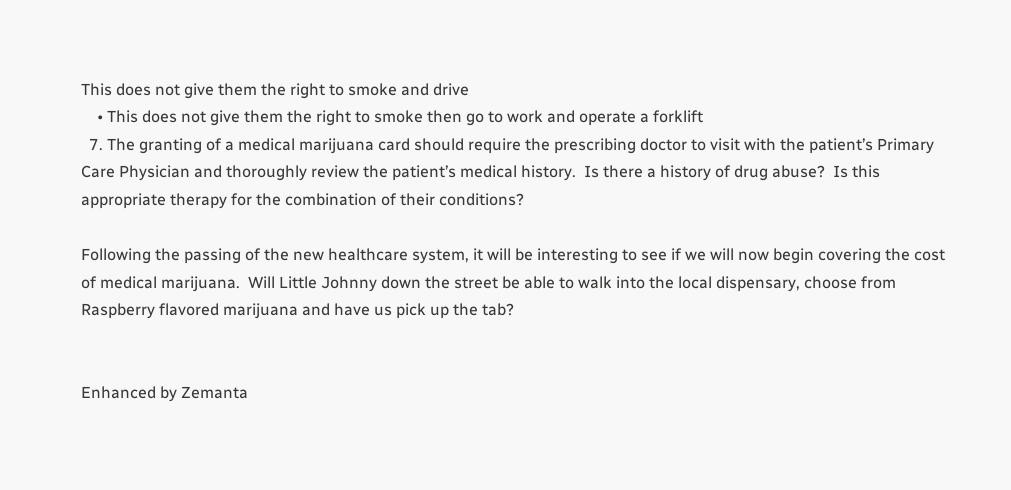This does not give them the right to smoke and drive
    • This does not give them the right to smoke then go to work and operate a forklift
  7. The granting of a medical marijuana card should require the prescribing doctor to visit with the patient’s Primary Care Physician and thoroughly review the patient’s medical history.  Is there a history of drug abuse?  Is this appropriate therapy for the combination of their conditions?

Following the passing of the new healthcare system, it will be interesting to see if we will now begin covering the cost of medical marijuana.  Will Little Johnny down the street be able to walk into the local dispensary, choose from Raspberry flavored marijuana and have us pick up the tab?


Enhanced by Zemanta